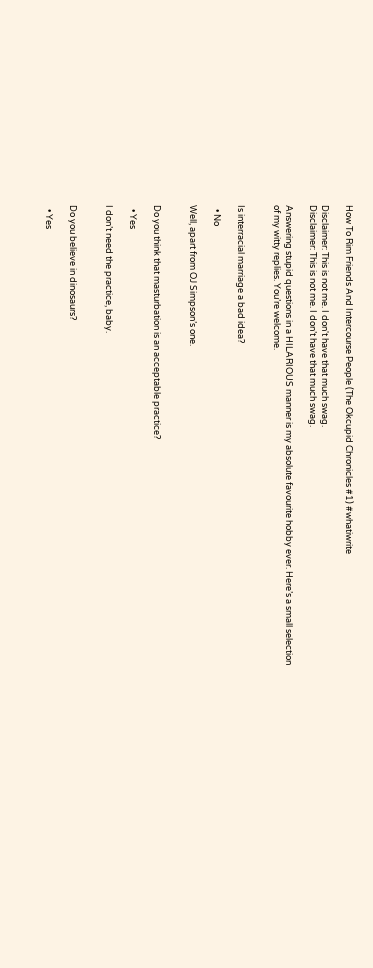How To Rim Friends And Intercourse People (The Okcupid Chronicles #1) #whatiwrite

Disclaimer: This is not me. I don't have that much swag.
Disclaimer: This is not me. I don’t have that much swag.

Answering stupid questions in a HILARIOUS manner is my absolute favourite hobby ever. Here’s a small selection of my witty replies. You’re welcome.


Is interracial marriage a bad idea?

  • No

Well, apart from OJ Simpson’s one.


Do you think that masturbation is an acceptable practice?

  • Yes

I don’t need the practice, baby.


Do you believe in dinosaurs?

  • Yes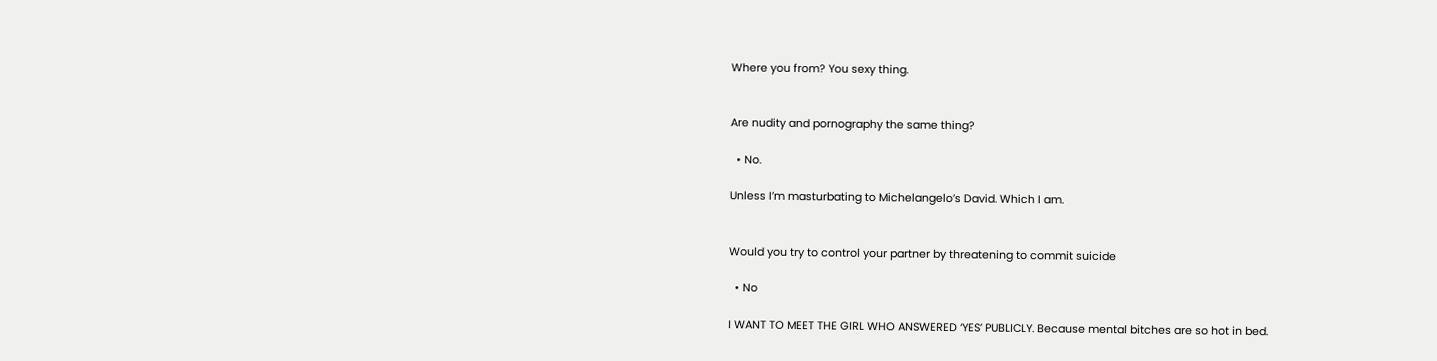Where you from? You sexy thing.


Are nudity and pornography the same thing?

  • No.

Unless I’m masturbating to Michelangelo’s David. Which I am.


Would you try to control your partner by threatening to commit suicide

  • No

I WANT TO MEET THE GIRL WHO ANSWERED ‘YES’ PUBLICLY. Because mental bitches are so hot in bed.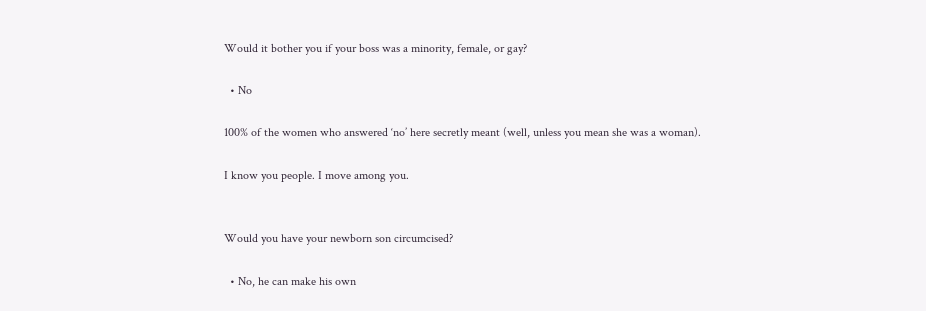Would it bother you if your boss was a minority, female, or gay?

  • No

100% of the women who answered ‘no’ here secretly meant (well, unless you mean she was a woman).

I know you people. I move among you.


Would you have your newborn son circumcised?

  • No, he can make his own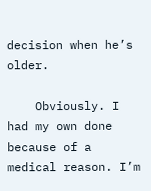decision when he’s older.

    Obviously. I had my own done because of a medical reason. I’m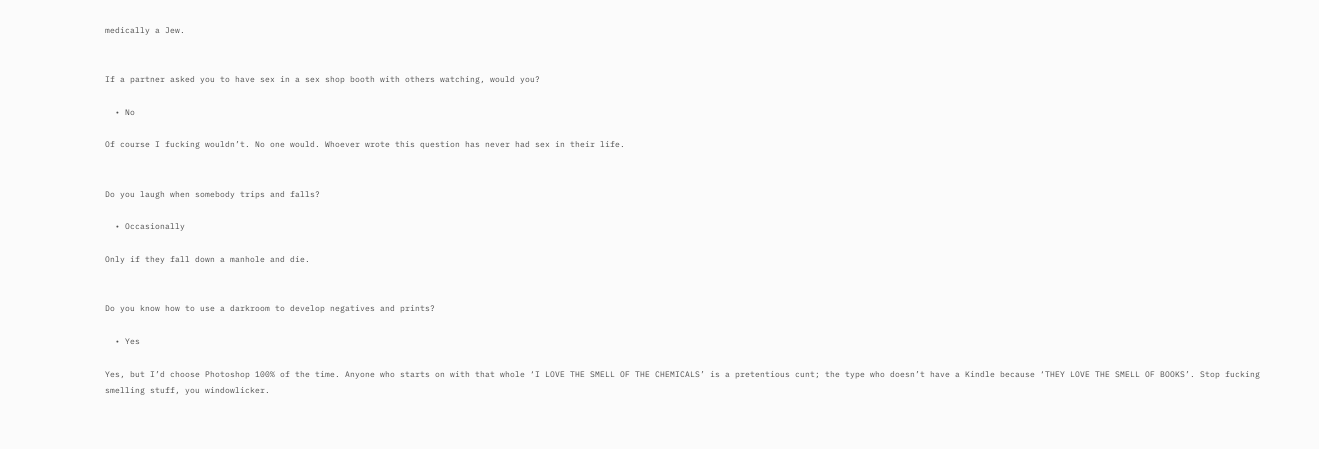medically a Jew.


If a partner asked you to have sex in a sex shop booth with others watching, would you?

  • No

Of course I fucking wouldn’t. No one would. Whoever wrote this question has never had sex in their life.


Do you laugh when somebody trips and falls?

  • Occasionally

Only if they fall down a manhole and die.


Do you know how to use a darkroom to develop negatives and prints?

  • Yes

Yes, but I’d choose Photoshop 100% of the time. Anyone who starts on with that whole ‘I LOVE THE SMELL OF THE CHEMICALS’ is a pretentious cunt; the type who doesn’t have a Kindle because ‘THEY LOVE THE SMELL OF BOOKS’. Stop fucking smelling stuff, you windowlicker.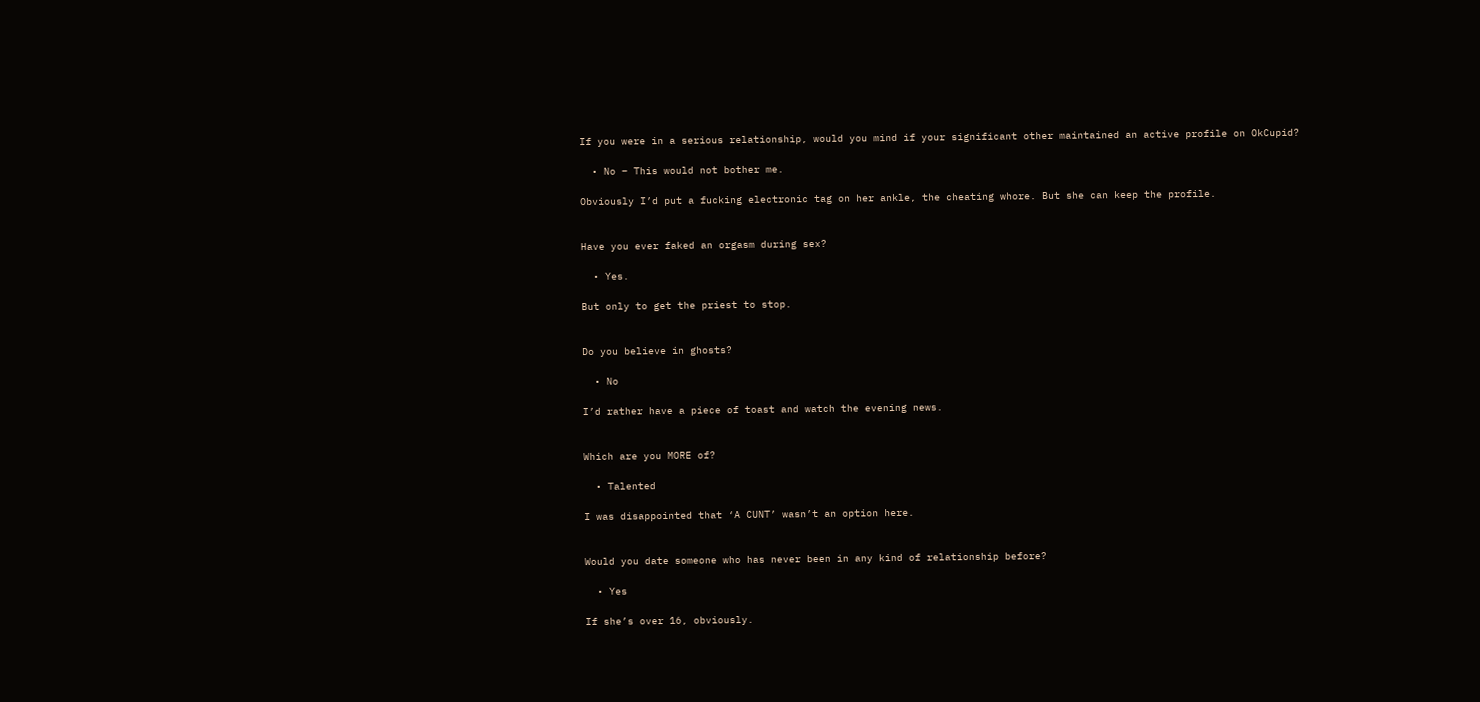If you were in a serious relationship, would you mind if your significant other maintained an active profile on OkCupid?

  • No – This would not bother me.

Obviously I’d put a fucking electronic tag on her ankle, the cheating whore. But she can keep the profile.


Have you ever faked an orgasm during sex?

  • Yes.

But only to get the priest to stop.


Do you believe in ghosts?

  • No

I’d rather have a piece of toast and watch the evening news.


Which are you MORE of?

  • Talented

I was disappointed that ‘A CUNT’ wasn’t an option here.


Would you date someone who has never been in any kind of relationship before?

  • Yes

If she’s over 16, obviously.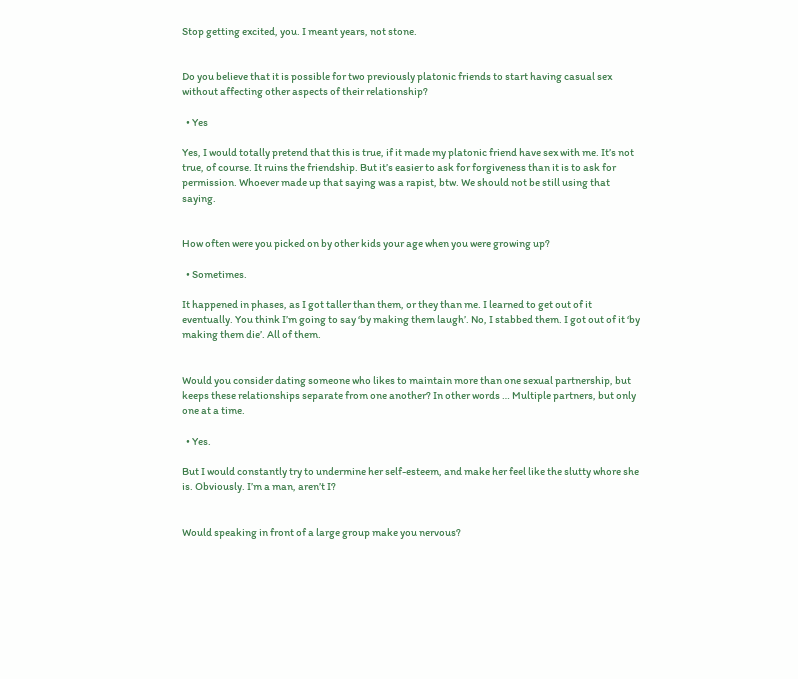Stop getting excited, you. I meant years, not stone.


Do you believe that it is possible for two previously platonic friends to start having casual sex without affecting other aspects of their relationship?

  • Yes

Yes, I would totally pretend that this is true, if it made my platonic friend have sex with me. It’s not true, of course. It ruins the friendship. But it’s easier to ask for forgiveness than it is to ask for permission. Whoever made up that saying was a rapist, btw. We should not be still using that saying.


How often were you picked on by other kids your age when you were growing up?

  • Sometimes.

It happened in phases, as I got taller than them, or they than me. I learned to get out of it eventually. You think I’m going to say ‘by making them laugh’. No, I stabbed them. I got out of it ‘by making them die’. All of them.


Would you consider dating someone who likes to maintain more than one sexual partnership, but keeps these relationships separate from one another? In other words … Multiple partners, but only one at a time.

  • Yes.

But I would constantly try to undermine her self-esteem, and make her feel like the slutty whore she is. Obviously. I’m a man, aren’t I?


Would speaking in front of a large group make you nervous?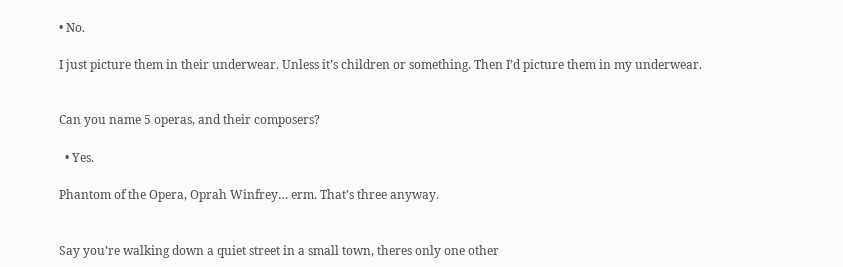• No.

I just picture them in their underwear. Unless it’s children or something. Then I’d picture them in my underwear.


Can you name 5 operas, and their composers?

  • Yes.

Phantom of the Opera, Oprah Winfrey… erm. That’s three anyway.


Say you’re walking down a quiet street in a small town, theres only one other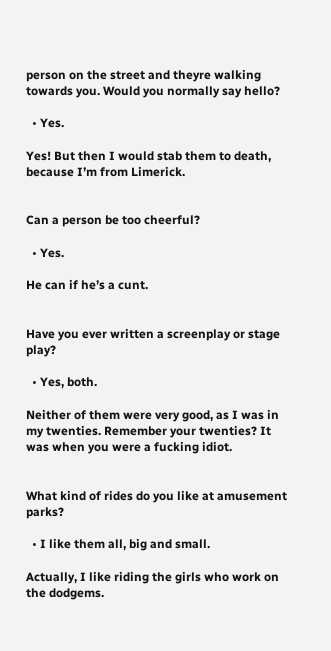person on the street and theyre walking towards you. Would you normally say hello?

  • Yes.

Yes! But then I would stab them to death, because I’m from Limerick.


Can a person be too cheerful?

  • Yes.

He can if he’s a cunt.


Have you ever written a screenplay or stage play?

  • Yes, both.

Neither of them were very good, as I was in my twenties. Remember your twenties? It was when you were a fucking idiot.


What kind of rides do you like at amusement parks?

  • I like them all, big and small.

Actually, I like riding the girls who work on the dodgems.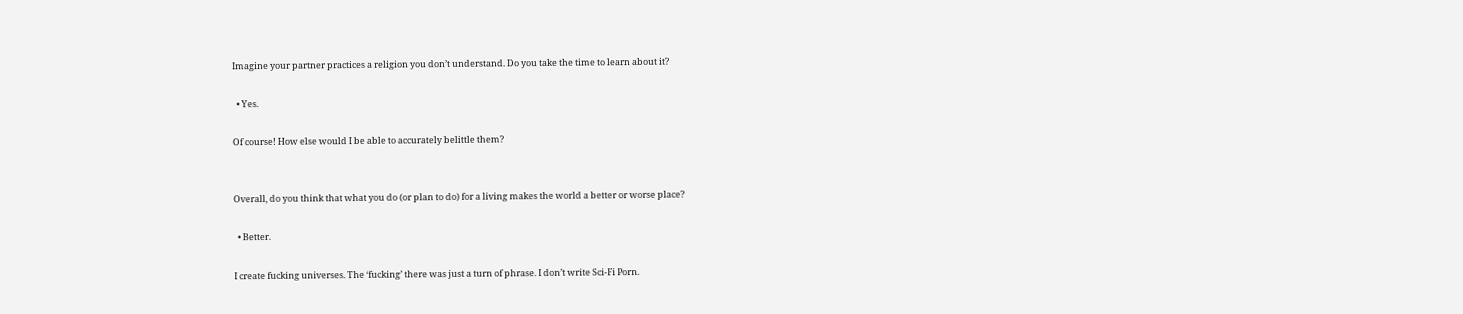Imagine your partner practices a religion you don’t understand. Do you take the time to learn about it?

  • Yes.

Of course! How else would I be able to accurately belittle them?


Overall, do you think that what you do (or plan to do) for a living makes the world a better or worse place?

  • Better.

I create fucking universes. The ‘fucking’ there was just a turn of phrase. I don’t write Sci-Fi Porn.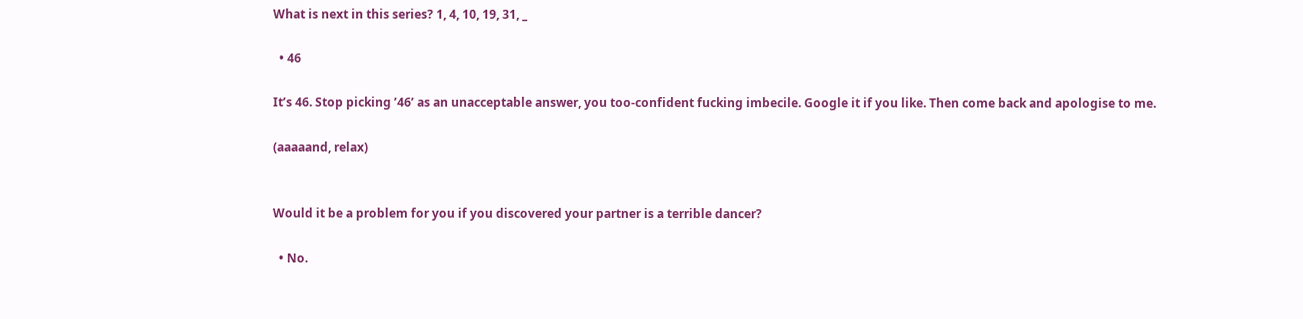What is next in this series? 1, 4, 10, 19, 31, _

  • 46

It’s 46. Stop picking ’46’ as an unacceptable answer, you too-confident fucking imbecile. Google it if you like. Then come back and apologise to me.

(aaaaand, relax)


Would it be a problem for you if you discovered your partner is a terrible dancer?

  • No.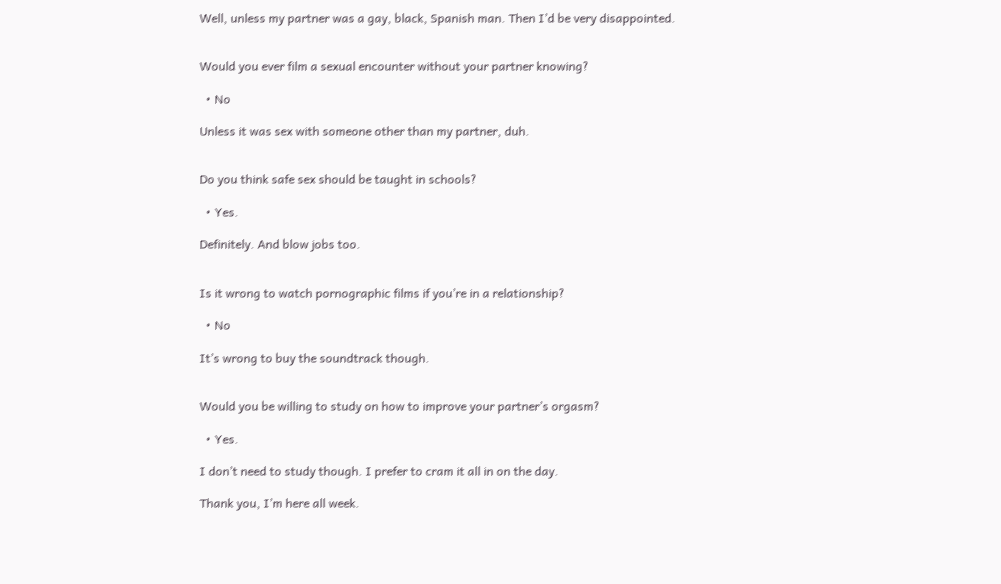Well, unless my partner was a gay, black, Spanish man. Then I’d be very disappointed.


Would you ever film a sexual encounter without your partner knowing?

  • No

Unless it was sex with someone other than my partner, duh.


Do you think safe sex should be taught in schools?

  • Yes.

Definitely. And blow jobs too.


Is it wrong to watch pornographic films if you’re in a relationship?

  • No

It’s wrong to buy the soundtrack though.


Would you be willing to study on how to improve your partner’s orgasm?

  • Yes.

I don’t need to study though. I prefer to cram it all in on the day.

Thank you, I’m here all week.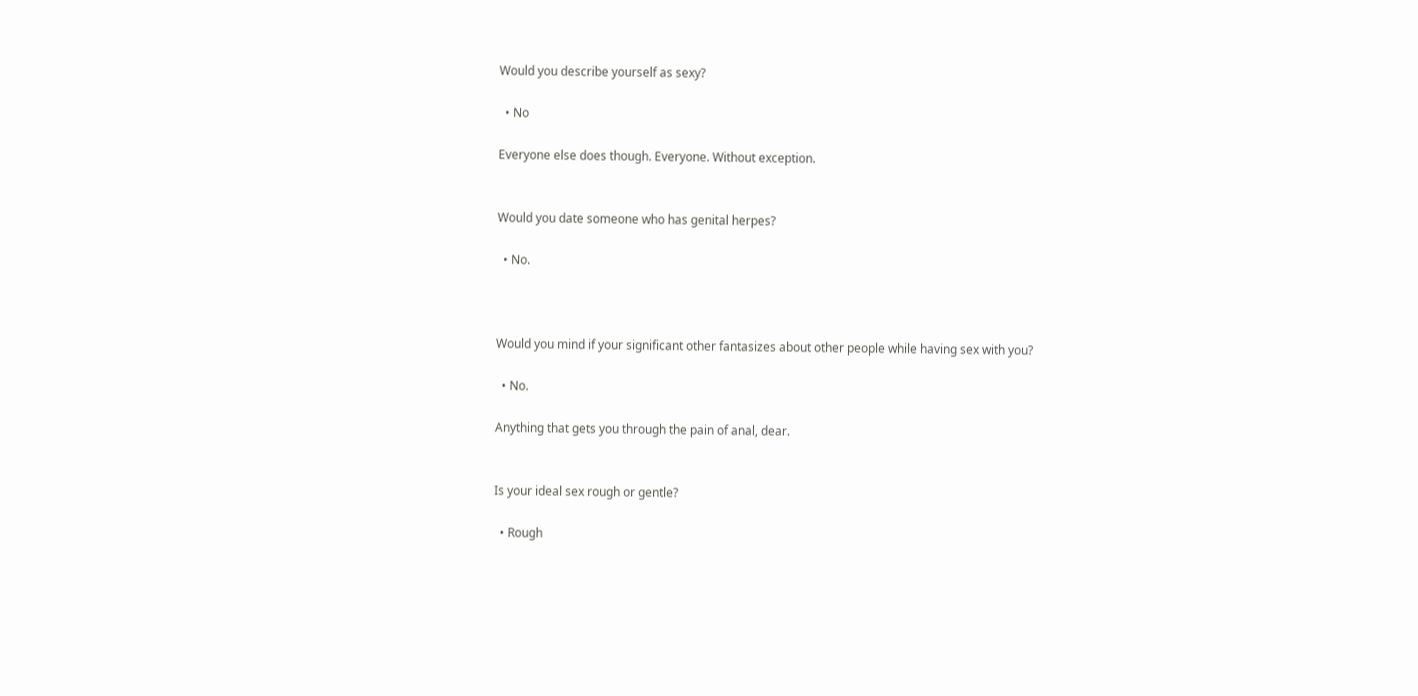Would you describe yourself as sexy?

  • No

Everyone else does though. Everyone. Without exception.


Would you date someone who has genital herpes?

  • No.



Would you mind if your significant other fantasizes about other people while having sex with you?

  • No.

Anything that gets you through the pain of anal, dear.


Is your ideal sex rough or gentle?

  • Rough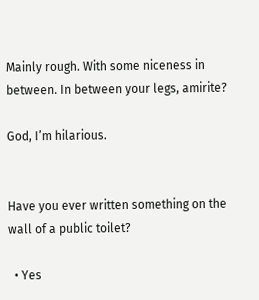Mainly rough. With some niceness in between. In between your legs, amirite?

God, I’m hilarious.


Have you ever written something on the wall of a public toilet?

  • Yes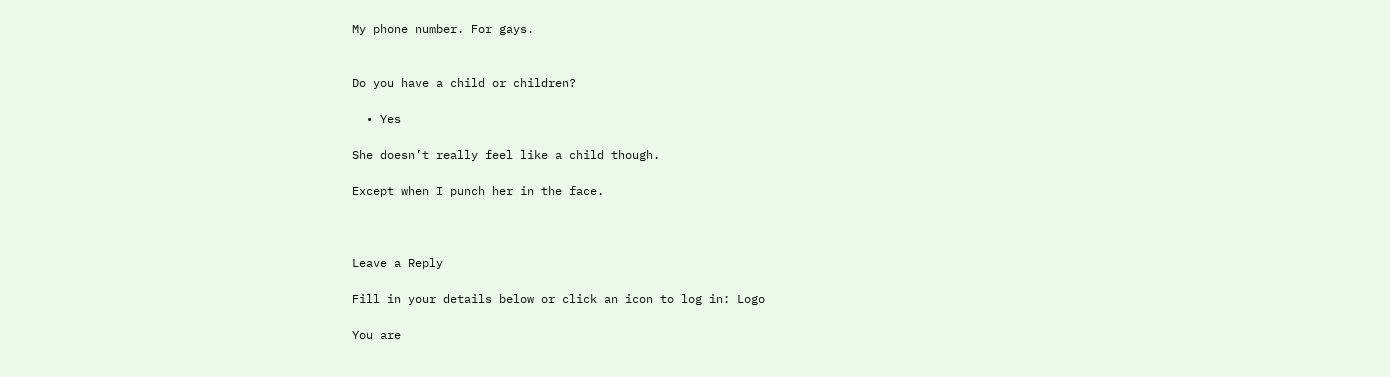My phone number. For gays.


Do you have a child or children?

  • Yes

She doesn’t really feel like a child though.

Except when I punch her in the face.



Leave a Reply

Fill in your details below or click an icon to log in: Logo

You are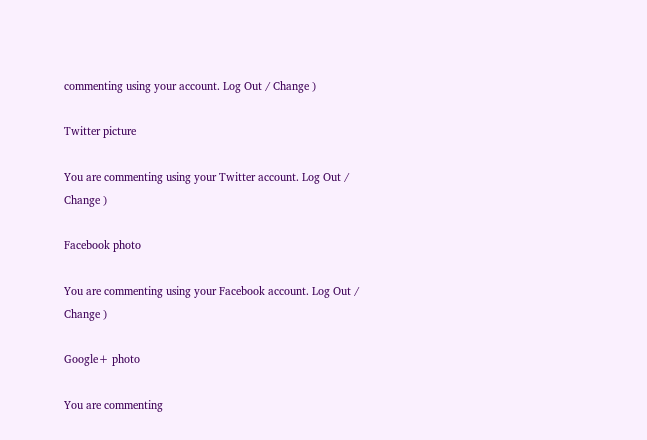commenting using your account. Log Out / Change )

Twitter picture

You are commenting using your Twitter account. Log Out / Change )

Facebook photo

You are commenting using your Facebook account. Log Out / Change )

Google+ photo

You are commenting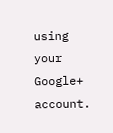using your Google+ account.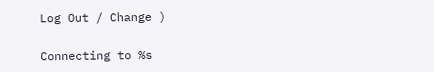Log Out / Change )

Connecting to %s